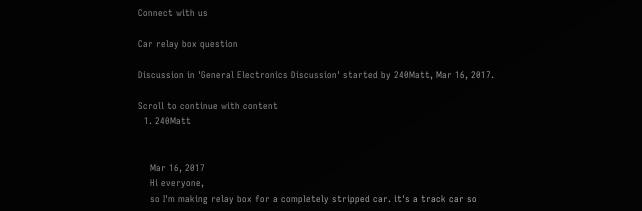Connect with us

Car relay box question

Discussion in 'General Electronics Discussion' started by 240Matt, Mar 16, 2017.

Scroll to continue with content
  1. 240Matt


    Mar 16, 2017
    Hi everyone,
    so I'm making relay box for a completely stripped car. it's a track car so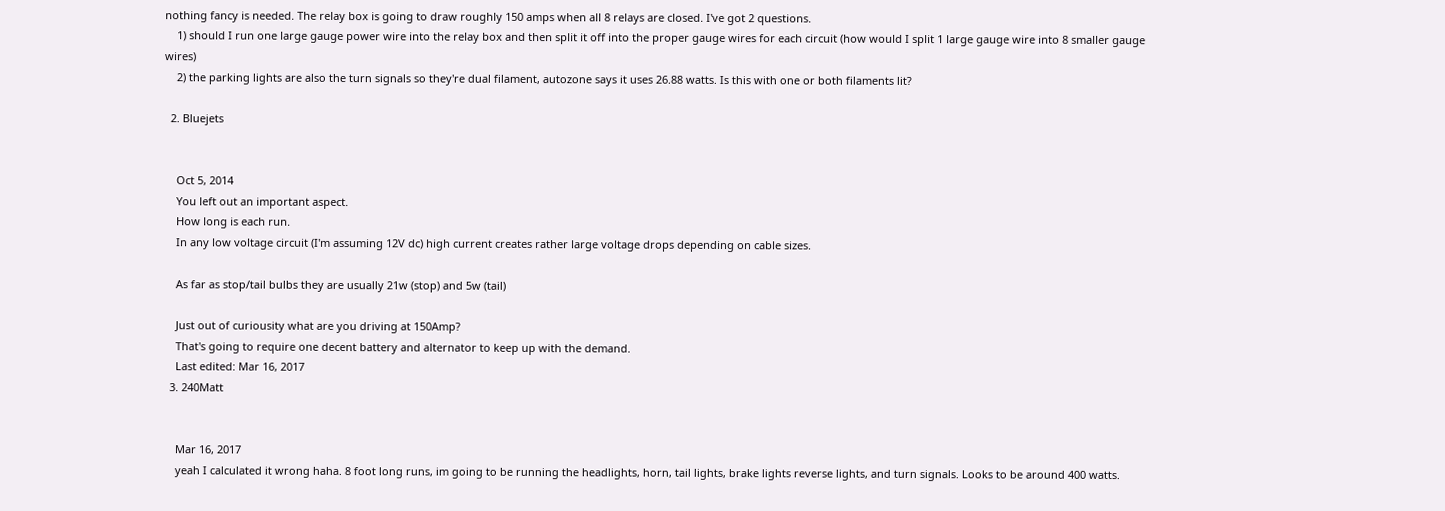nothing fancy is needed. The relay box is going to draw roughly 150 amps when all 8 relays are closed. I've got 2 questions.
    1) should I run one large gauge power wire into the relay box and then split it off into the proper gauge wires for each circuit (how would I split 1 large gauge wire into 8 smaller gauge wires)
    2) the parking lights are also the turn signals so they're dual filament, autozone says it uses 26.88 watts. Is this with one or both filaments lit?

  2. Bluejets


    Oct 5, 2014
    You left out an important aspect.
    How long is each run.
    In any low voltage circuit (I'm assuming 12V dc) high current creates rather large voltage drops depending on cable sizes.

    As far as stop/tail bulbs they are usually 21w (stop) and 5w (tail)

    Just out of curiousity what are you driving at 150Amp?
    That's going to require one decent battery and alternator to keep up with the demand.
    Last edited: Mar 16, 2017
  3. 240Matt


    Mar 16, 2017
    yeah I calculated it wrong haha. 8 foot long runs, im going to be running the headlights, horn, tail lights, brake lights reverse lights, and turn signals. Looks to be around 400 watts.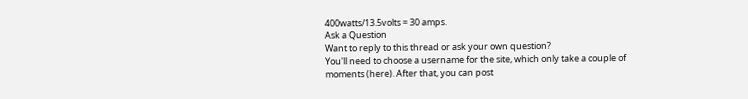400watts/13.5volts = 30 amps.
Ask a Question
Want to reply to this thread or ask your own question?
You'll need to choose a username for the site, which only take a couple of moments (here). After that, you can post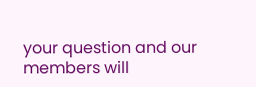your question and our members will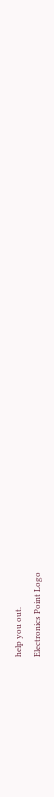help you out.
Electronics Point Logo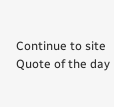Continue to site
Quote of the day